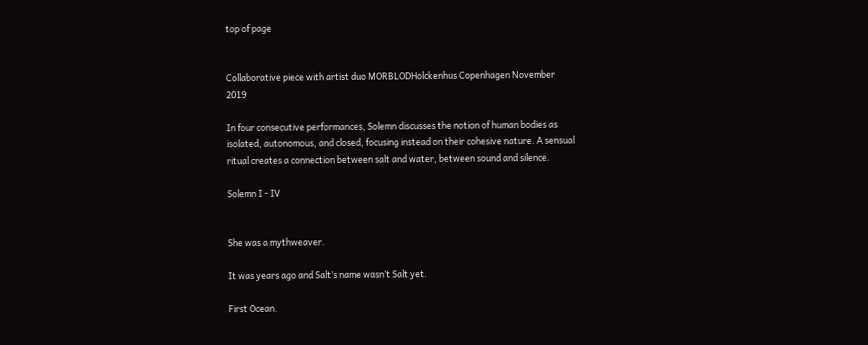top of page


Collaborative piece with artist duo MORBLODHolckenhus Copenhagen November 2019

In four consecutive performances, Solemn discusses the notion of human bodies as isolated, autonomous, and closed, focusing instead on their cohesive nature. A sensual ritual creates a connection between salt and water, between sound and silence.

Solemn I - IV


She was a mythweaver.

It was years ago and Salt’s name wasn’t Salt yet.

First Ocean.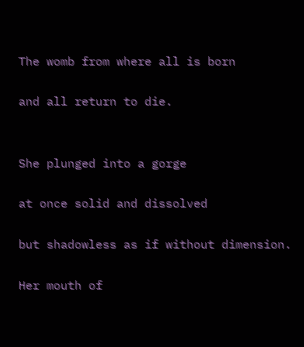The womb from where all is born

and all return to die.


She plunged into a gorge

at once solid and dissolved

but shadowless as if without dimension.

Her mouth of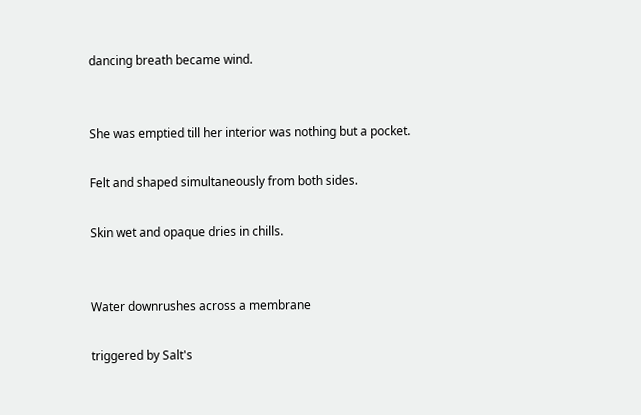dancing breath became wind.


She was emptied till her interior was nothing but a pocket.

Felt and shaped simultaneously from both sides.

Skin wet and opaque dries in chills.


Water downrushes across a membrane

triggered by Salt's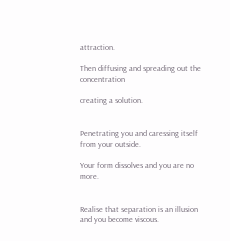attraction.

Then diffusing and spreading out the concentration

creating a solution.


Penetrating you and caressing itself from your outside.

Your form dissolves and you are no more.


Realise that separation is an illusion and you become viscous.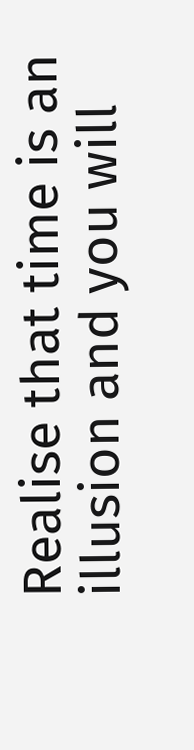Realise that time is an illusion and you will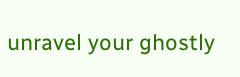unravel your ghostly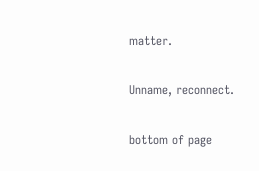matter.

Unname, reconnect.

bottom of page